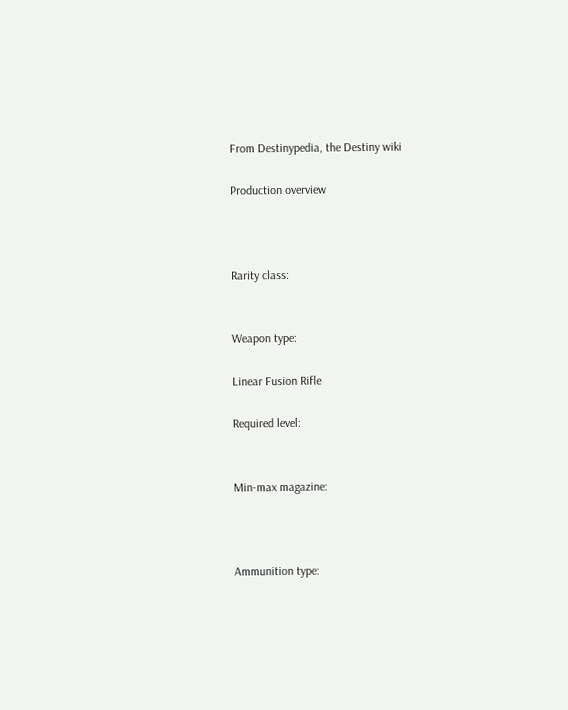From Destinypedia, the Destiny wiki

Production overview



Rarity class:


Weapon type:

Linear Fusion Rifle

Required level:


Min-max magazine:



Ammunition type: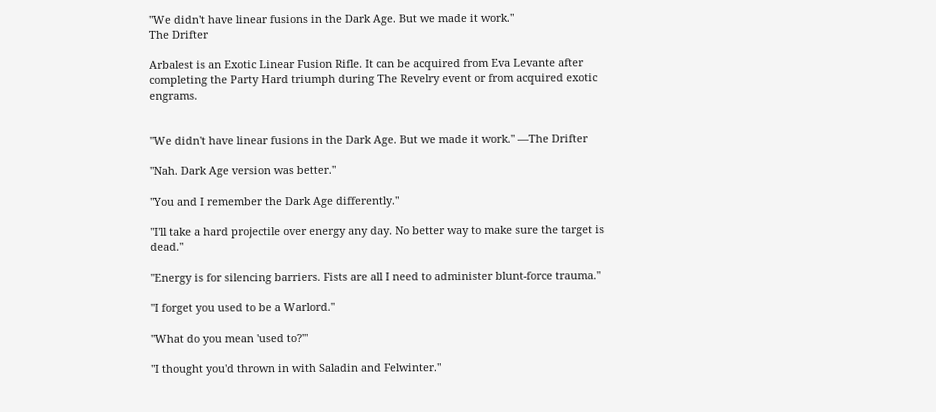"We didn't have linear fusions in the Dark Age. But we made it work."
The Drifter

Arbalest is an Exotic Linear Fusion Rifle. It can be acquired from Eva Levante after completing the Party Hard triumph during The Revelry event or from acquired exotic engrams.


"We didn't have linear fusions in the Dark Age. But we made it work." —The Drifter

"Nah. Dark Age version was better."

"You and I remember the Dark Age differently."

"I'll take a hard projectile over energy any day. No better way to make sure the target is dead."

"Energy is for silencing barriers. Fists are all I need to administer blunt-force trauma."

"I forget you used to be a Warlord."

"What do you mean 'used to?'"

"I thought you'd thrown in with Saladin and Felwinter."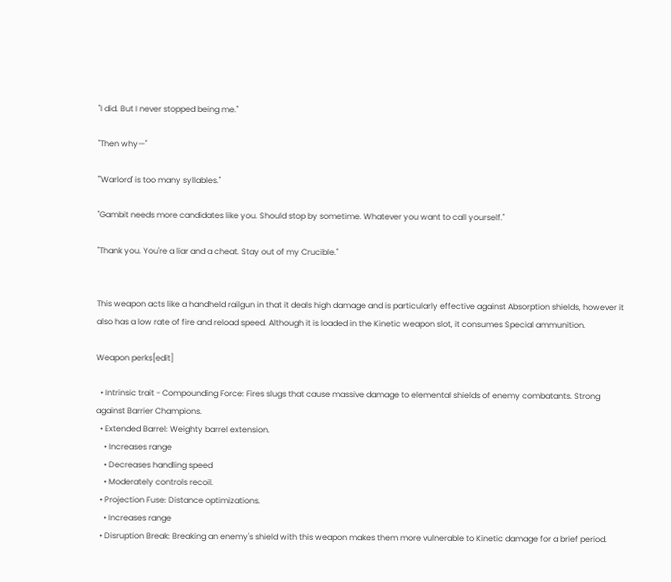"I did. But I never stopped being me."

"Then why—"

"'Warlord' is too many syllables."

"Gambit needs more candidates like you. Should stop by sometime. Whatever you want to call yourself."

"Thank you. You're a liar and a cheat. Stay out of my Crucible."


This weapon acts like a handheld railgun in that it deals high damage and is particularly effective against Absorption shields, however it also has a low rate of fire and reload speed. Although it is loaded in the Kinetic weapon slot, it consumes Special ammunition.

Weapon perks[edit]

  • Intrinsic trait - Compounding Force: Fires slugs that cause massive damage to elemental shields of enemy combatants. Strong against Barrier Champions.
  • Extended Barrel: Weighty barrel extension.
    • Increases range
    • Decreases handling speed
    • Moderately controls recoil.
  • Projection Fuse: Distance optimizations.
    • Increases range
  • Disruption Break: Breaking an enemy's shield with this weapon makes them more vulnerable to Kinetic damage for a brief period.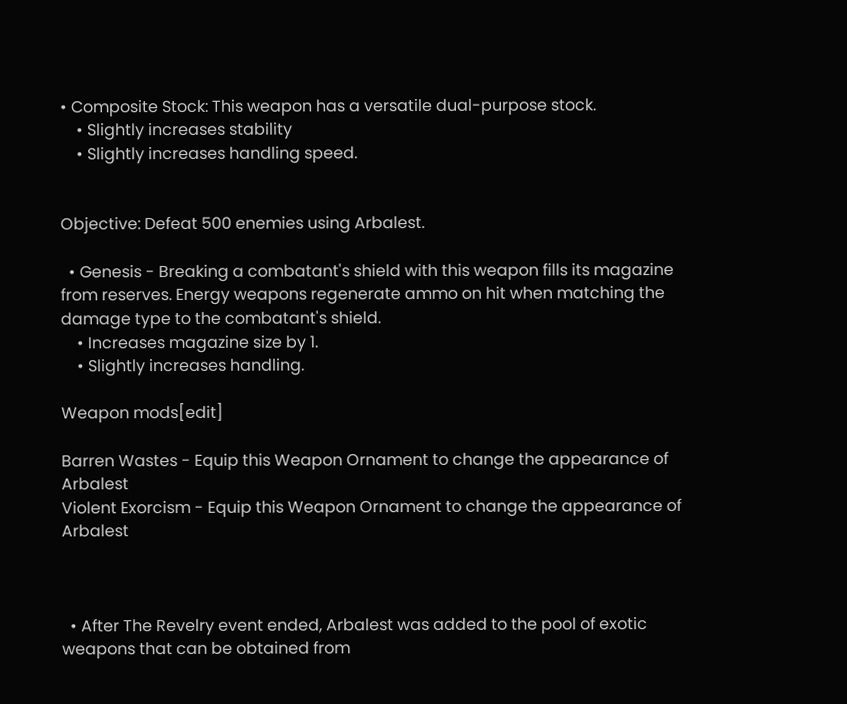• Composite Stock: This weapon has a versatile dual-purpose stock.
    • Slightly increases stability
    • Slightly increases handling speed.


Objective: Defeat 500 enemies using Arbalest.

  • Genesis - Breaking a combatant's shield with this weapon fills its magazine from reserves. Energy weapons regenerate ammo on hit when matching the damage type to the combatant's shield.
    • Increases magazine size by 1.
    • Slightly increases handling.

Weapon mods[edit]

Barren Wastes - Equip this Weapon Ornament to change the appearance of Arbalest
Violent Exorcism - Equip this Weapon Ornament to change the appearance of Arbalest



  • After The Revelry event ended, Arbalest was added to the pool of exotic weapons that can be obtained from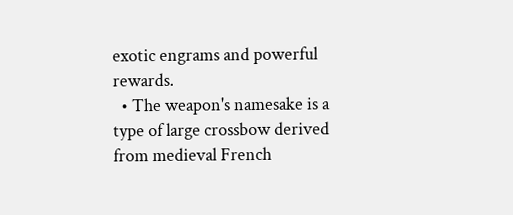exotic engrams and powerful rewards.
  • The weapon's namesake is a type of large crossbow derived from medieval French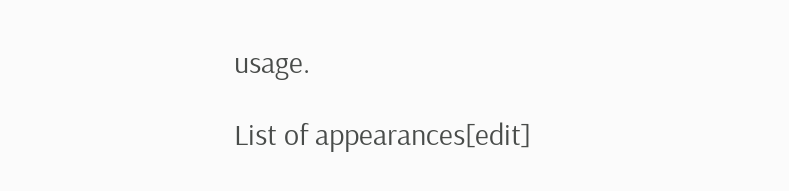usage.

List of appearances[edit]